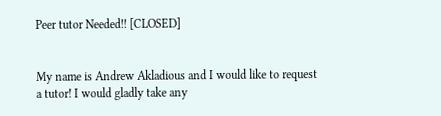Peer tutor Needed!! [CLOSED]


My name is Andrew Akladious and I would like to request a tutor! I would gladly take any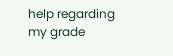help regarding my grade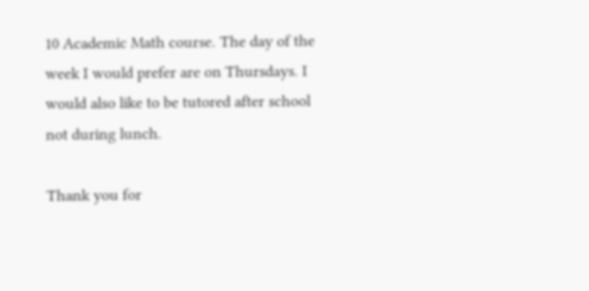10 Academic Math course. The day of the week I would prefer are on Thursdays. I would also like to be tutored after school not during lunch.

Thank you for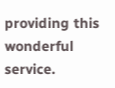providing this wonderful service.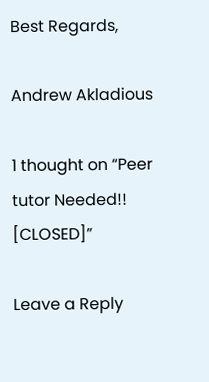Best Regards,

Andrew Akladious

1 thought on “Peer tutor Needed!! [CLOSED]”

Leave a Reply